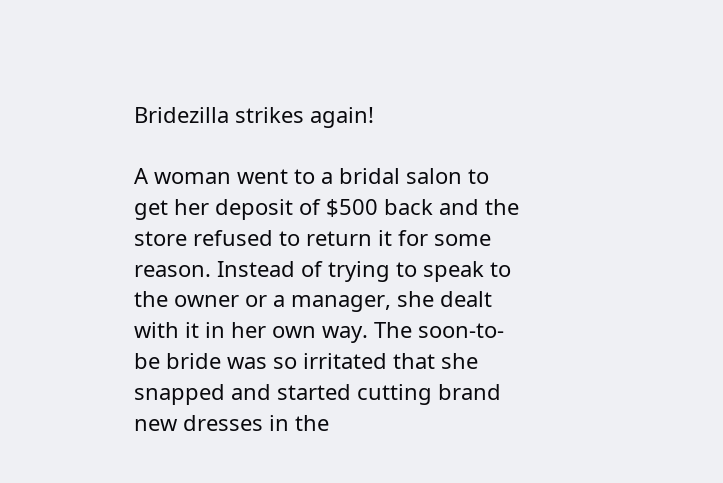Bridezilla strikes again!

A woman went to a bridal salon to get her deposit of $500 back and the store refused to return it for some reason. Instead of trying to speak to the owner or a manager, she dealt with it in her own way. The soon-to-be bride was so irritated that she snapped and started cutting brand new dresses in the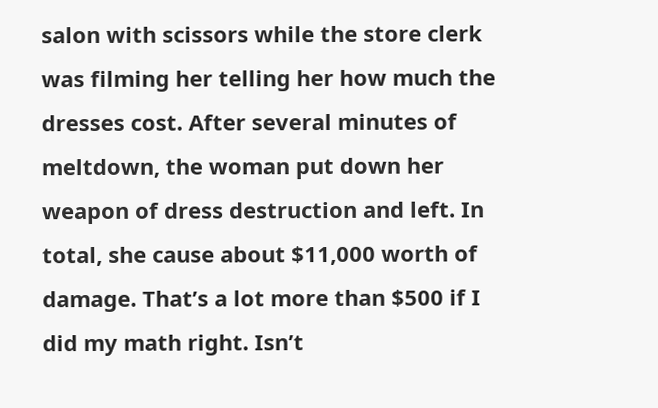salon with scissors while the store clerk was filming her telling her how much the dresses cost. After several minutes of meltdown, the woman put down her weapon of dress destruction and left. In total, she cause about $11,000 worth of damage. That’s a lot more than $500 if I did my math right. Isn’t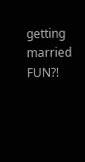getting married FUN?!